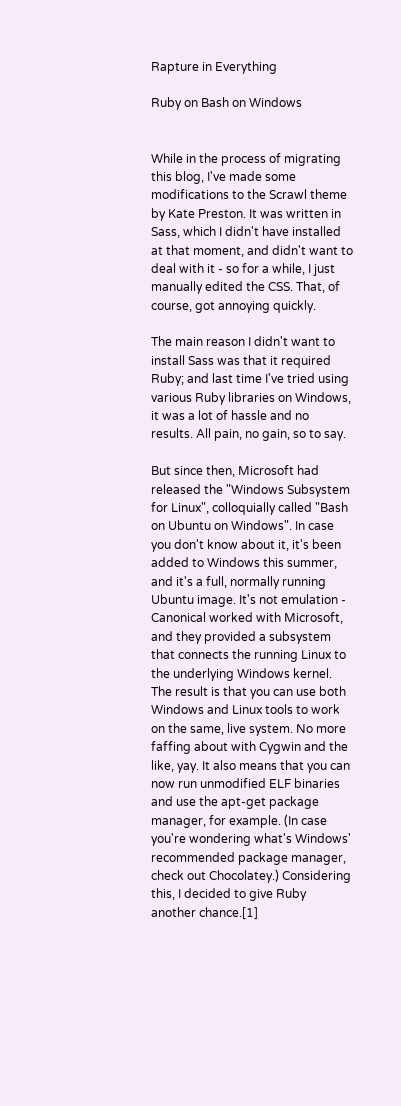Rapture in Everything

Ruby on Bash on Windows


While in the process of migrating this blog, I've made some modifications to the Scrawl theme by Kate Preston. It was written in Sass, which I didn't have installed at that moment, and didn't want to deal with it - so for a while, I just manually edited the CSS. That, of course, got annoying quickly.

The main reason I didn't want to install Sass was that it required Ruby; and last time I've tried using various Ruby libraries on Windows, it was a lot of hassle and no results. All pain, no gain, so to say.

But since then, Microsoft had released the "Windows Subsystem for Linux", colloquially called "Bash on Ubuntu on Windows". In case you don't know about it, it's been added to Windows this summer, and it's a full, normally running Ubuntu image. It's not emulation - Canonical worked with Microsoft, and they provided a subsystem that connects the running Linux to the underlying Windows kernel. The result is that you can use both Windows and Linux tools to work on the same, live system. No more faffing about with Cygwin and the like, yay. It also means that you can now run unmodified ELF binaries and use the apt-get package manager, for example. (In case you're wondering what's Windows' recommended package manager, check out Chocolatey.) Considering this, I decided to give Ruby another chance.[1]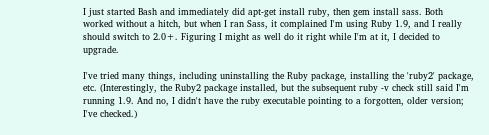I just started Bash and immediately did apt-get install ruby, then gem install sass. Both worked without a hitch, but when I ran Sass, it complained I'm using Ruby 1.9, and I really should switch to 2.0+. Figuring I might as well do it right while I'm at it, I decided to upgrade.

I've tried many things, including uninstalling the Ruby package, installing the 'ruby2' package, etc. (Interestingly, the Ruby2 package installed, but the subsequent ruby -v check still said I'm running 1.9. And no, I didn't have the ruby executable pointing to a forgotten, older version; I've checked.)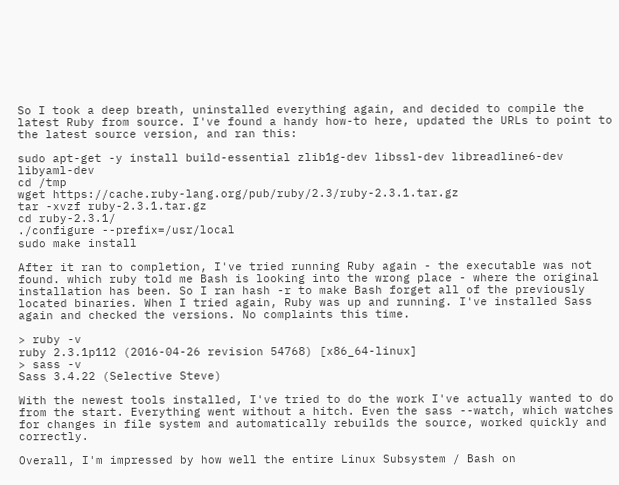So I took a deep breath, uninstalled everything again, and decided to compile the latest Ruby from source. I've found a handy how-to here, updated the URLs to point to the latest source version, and ran this:

sudo apt-get -y install build-essential zlib1g-dev libssl-dev libreadline6-dev libyaml-dev
cd /tmp
wget https://cache.ruby-lang.org/pub/ruby/2.3/ruby-2.3.1.tar.gz
tar -xvzf ruby-2.3.1.tar.gz
cd ruby-2.3.1/
./configure --prefix=/usr/local
sudo make install

After it ran to completion, I've tried running Ruby again - the executable was not found. which ruby told me Bash is looking into the wrong place - where the original installation has been. So I ran hash -r to make Bash forget all of the previously located binaries. When I tried again, Ruby was up and running. I've installed Sass again and checked the versions. No complaints this time.

> ruby -v
ruby 2.3.1p112 (2016-04-26 revision 54768) [x86_64-linux]
> sass -v
Sass 3.4.22 (Selective Steve)

With the newest tools installed, I've tried to do the work I've actually wanted to do from the start. Everything went without a hitch. Even the sass --watch, which watches for changes in file system and automatically rebuilds the source, worked quickly and correctly.

Overall, I'm impressed by how well the entire Linux Subsystem / Bash on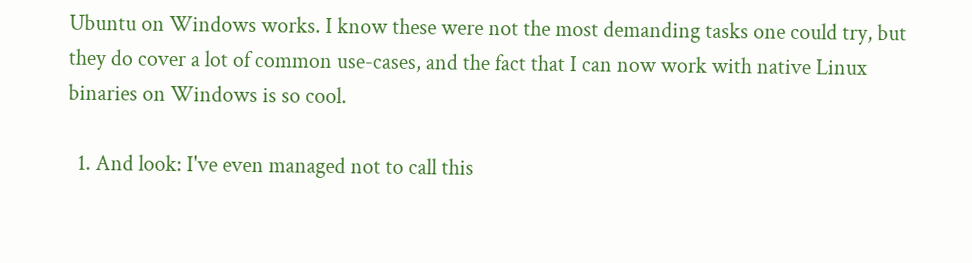Ubuntu on Windows works. I know these were not the most demanding tasks one could try, but they do cover a lot of common use-cases, and the fact that I can now work with native Linux binaries on Windows is so cool.

  1. And look: I've even managed not to call this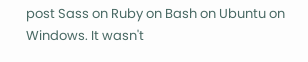post Sass on Ruby on Bash on Ubuntu on Windows. It wasn't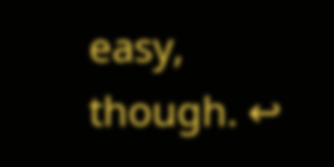easy, though. ↩